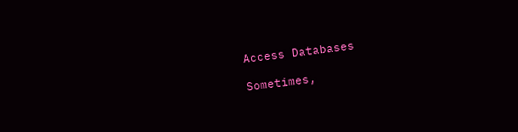Access Databases

Sometimes,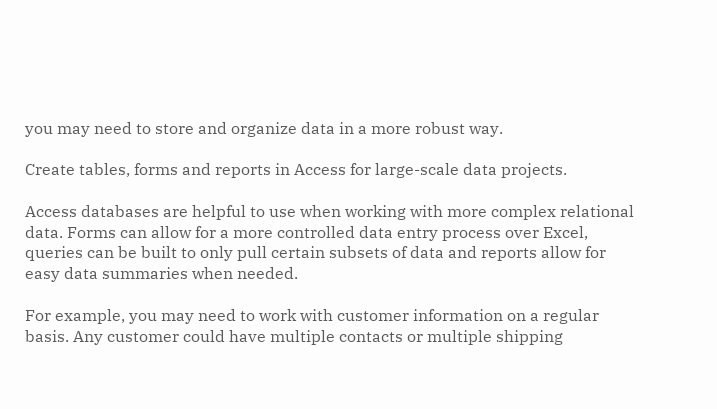you may need to store and organize data in a more robust way.

Create tables, forms and reports in Access for large-scale data projects.

Access databases are helpful to use when working with more complex relational data. Forms can allow for a more controlled data entry process over Excel, queries can be built to only pull certain subsets of data and reports allow for easy data summaries when needed.

For example, you may need to work with customer information on a regular basis. Any customer could have multiple contacts or multiple shipping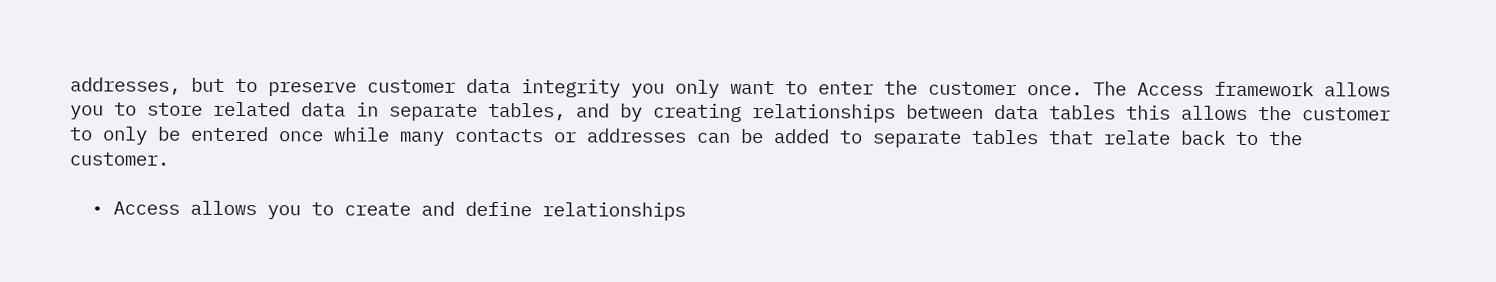addresses, but to preserve customer data integrity you only want to enter the customer once. The Access framework allows you to store related data in separate tables, and by creating relationships between data tables this allows the customer to only be entered once while many contacts or addresses can be added to separate tables that relate back to the customer.

  • Access allows you to create and define relationships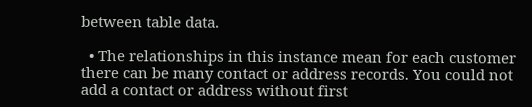between table data.

  • The relationships in this instance mean for each customer there can be many contact or address records. You could not add a contact or address without first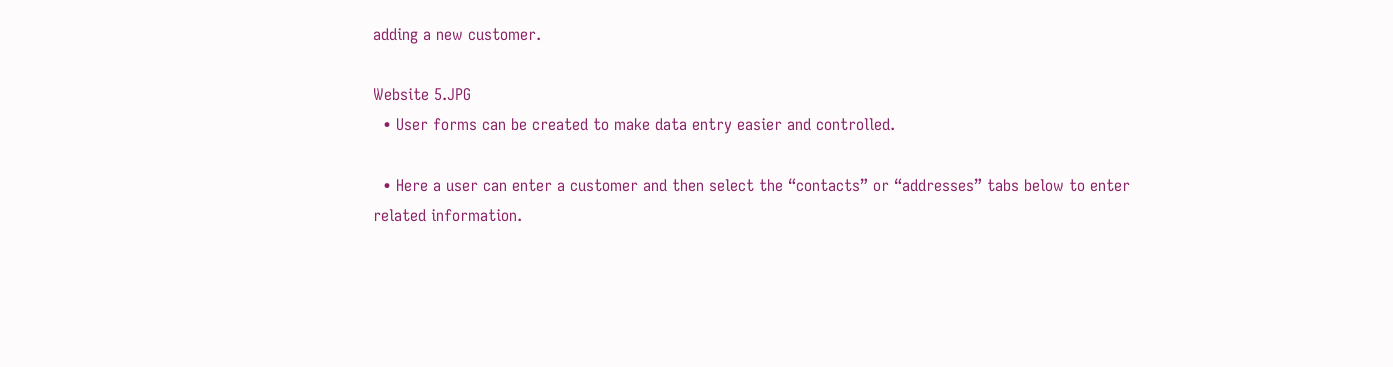adding a new customer.

Website 5.JPG
  • User forms can be created to make data entry easier and controlled.

  • Here a user can enter a customer and then select the “contacts” or “addresses” tabs below to enter related information.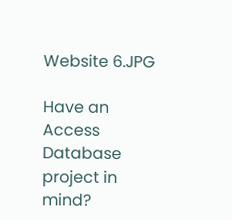Website 6.JPG

Have an Access Database project in mind?